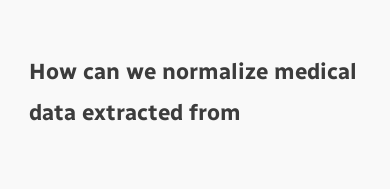How can we normalize medical data extracted from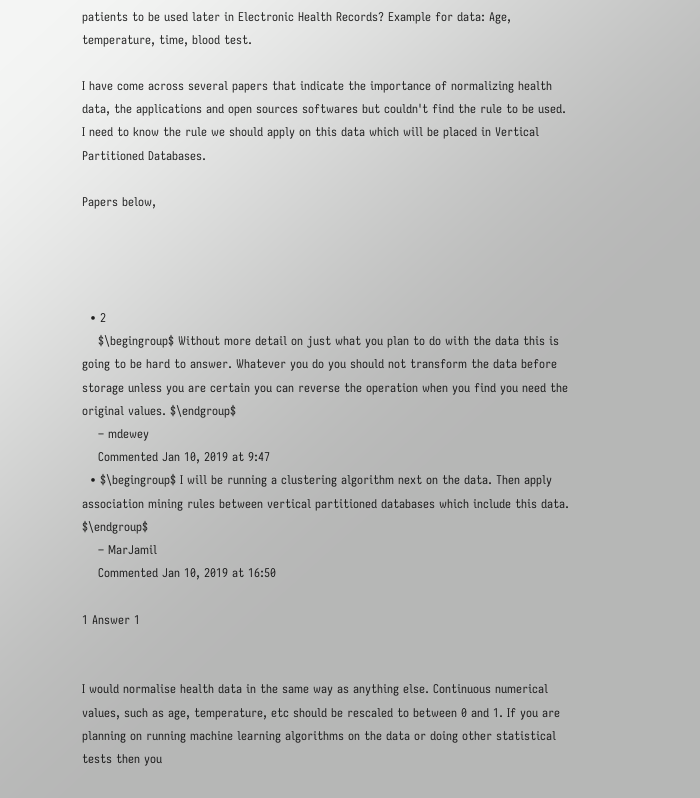patients to be used later in Electronic Health Records? Example for data: Age, temperature, time, blood test.

I have come across several papers that indicate the importance of normalizing health data, the applications and open sources softwares but couldn't find the rule to be used. I need to know the rule we should apply on this data which will be placed in Vertical Partitioned Databases.

Papers below,




  • 2
    $\begingroup$ Without more detail on just what you plan to do with the data this is going to be hard to answer. Whatever you do you should not transform the data before storage unless you are certain you can reverse the operation when you find you need the original values. $\endgroup$
    – mdewey
    Commented Jan 10, 2019 at 9:47
  • $\begingroup$ I will be running a clustering algorithm next on the data. Then apply association mining rules between vertical partitioned databases which include this data. $\endgroup$
    – MarJamil
    Commented Jan 10, 2019 at 16:50

1 Answer 1


I would normalise health data in the same way as anything else. Continuous numerical values, such as age, temperature, etc should be rescaled to between 0 and 1. If you are planning on running machine learning algorithms on the data or doing other statistical tests then you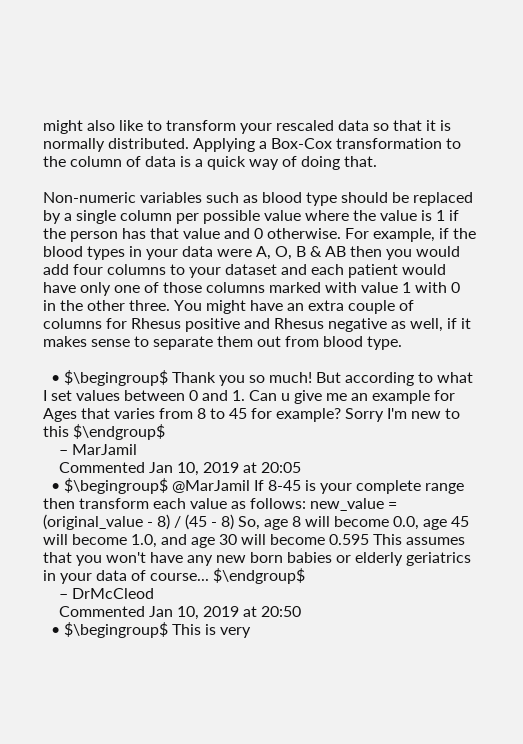might also like to transform your rescaled data so that it is normally distributed. Applying a Box-Cox transformation to the column of data is a quick way of doing that.

Non-numeric variables such as blood type should be replaced by a single column per possible value where the value is 1 if the person has that value and 0 otherwise. For example, if the blood types in your data were A, O, B & AB then you would add four columns to your dataset and each patient would have only one of those columns marked with value 1 with 0 in the other three. You might have an extra couple of columns for Rhesus positive and Rhesus negative as well, if it makes sense to separate them out from blood type.

  • $\begingroup$ Thank you so much! But according to what I set values between 0 and 1. Can u give me an example for Ages that varies from 8 to 45 for example? Sorry I'm new to this $\endgroup$
    – MarJamil
    Commented Jan 10, 2019 at 20:05
  • $\begingroup$ @MarJamil If 8-45 is your complete range then transform each value as follows: new_value = (original_value - 8) / (45 - 8) So, age 8 will become 0.0, age 45 will become 1.0, and age 30 will become 0.595 This assumes that you won't have any new born babies or elderly geriatrics in your data of course... $\endgroup$
    – DrMcCleod
    Commented Jan 10, 2019 at 20:50
  • $\begingroup$ This is very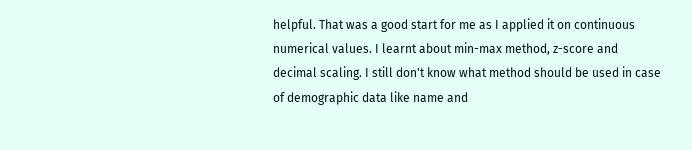helpful. That was a good start for me as I applied it on continuous numerical values. I learnt about min-max method, z-score and decimal scaling. I still don't know what method should be used in case of demographic data like name and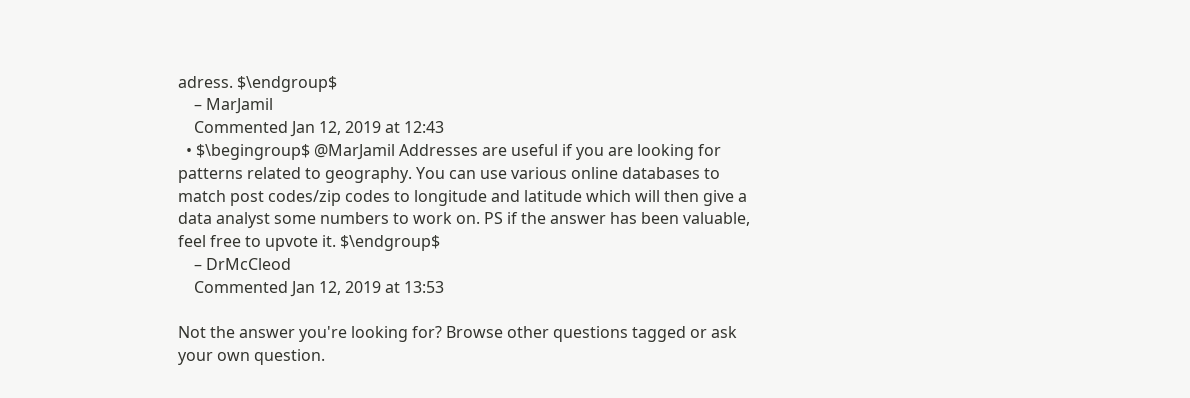adress. $\endgroup$
    – MarJamil
    Commented Jan 12, 2019 at 12:43
  • $\begingroup$ @MarJamil Addresses are useful if you are looking for patterns related to geography. You can use various online databases to match post codes/zip codes to longitude and latitude which will then give a data analyst some numbers to work on. PS if the answer has been valuable, feel free to upvote it. $\endgroup$
    – DrMcCleod
    Commented Jan 12, 2019 at 13:53

Not the answer you're looking for? Browse other questions tagged or ask your own question.